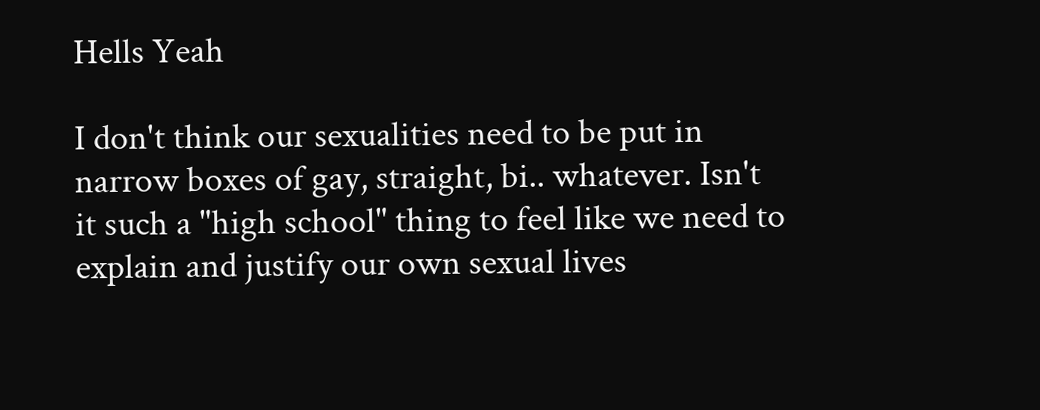Hells Yeah

I don't think our sexualities need to be put in narrow boxes of gay, straight, bi.. whatever. Isn't it such a "high school" thing to feel like we need to explain and justify our own sexual lives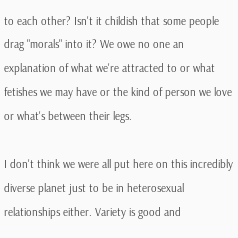to each other? Isn't it childish that some people drag "morals" into it? We owe no one an explanation of what we're attracted to or what fetishes we may have or the kind of person we love or what's between their legs.

I don't think we were all put here on this incredibly diverse planet just to be in heterosexual relationships either. Variety is good and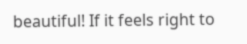beautiful! If it feels right to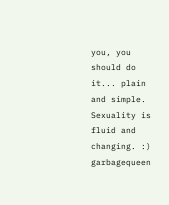you, you should do it... plain and simple. Sexuality is fluid and changing. :)
garbagequeen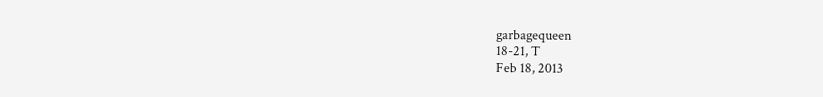garbagequeen
18-21, T
Feb 18, 2013